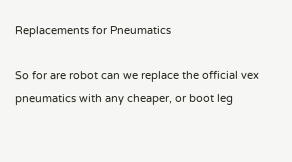Replacements for Pneumatics

So for are robot can we replace the official vex pneumatics with any cheaper, or boot leg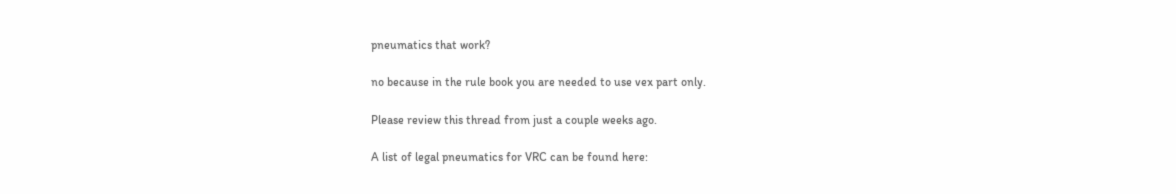pneumatics that work?

no because in the rule book you are needed to use vex part only.

Please review this thread from just a couple weeks ago.

A list of legal pneumatics for VRC can be found here: